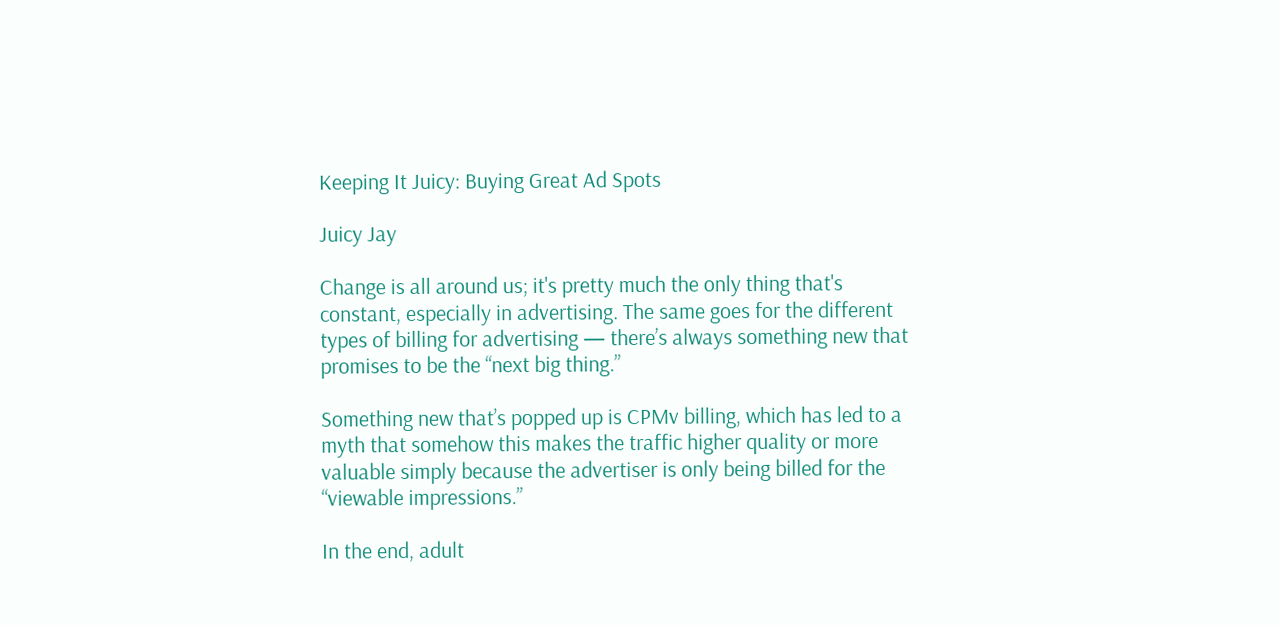Keeping It Juicy: Buying Great Ad Spots

Juicy Jay

Change is all around us; it's pretty much the only thing that's constant, especially in advertising. The same goes for the different types of billing for advertising — there’s always something new that promises to be the “next big thing.”

Something new that’s popped up is CPMv billing, which has led to a myth that somehow this makes the traffic higher quality or more valuable simply because the advertiser is only being billed for the “viewable impressions.”

In the end, adult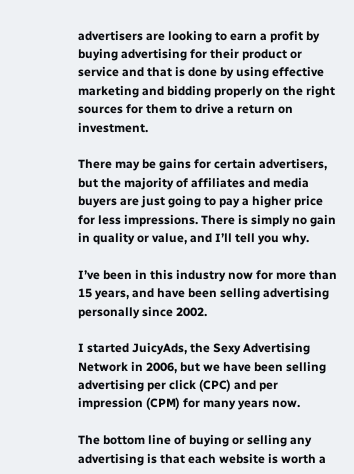advertisers are looking to earn a profit by buying advertising for their product or service and that is done by using effective marketing and bidding properly on the right sources for them to drive a return on investment.

There may be gains for certain advertisers, but the majority of affiliates and media buyers are just going to pay a higher price for less impressions. There is simply no gain in quality or value, and I’ll tell you why.

I’ve been in this industry now for more than 15 years, and have been selling advertising personally since 2002.

I started JuicyAds, the Sexy Advertising Network in 2006, but we have been selling advertising per click (CPC) and per impression (CPM) for many years now.

The bottom line of buying or selling any advertising is that each website is worth a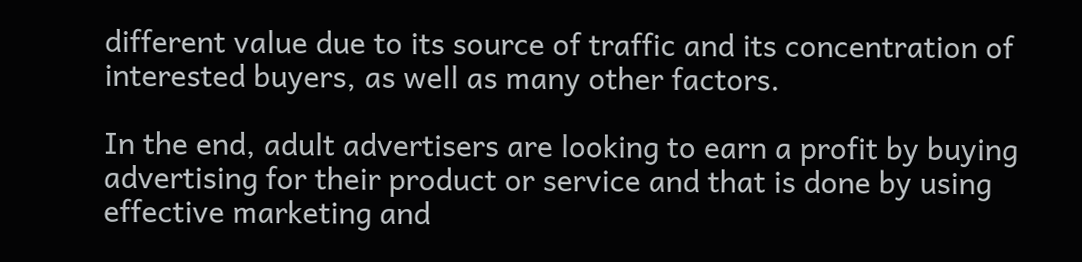different value due to its source of traffic and its concentration of interested buyers, as well as many other factors.

In the end, adult advertisers are looking to earn a profit by buying advertising for their product or service and that is done by using effective marketing and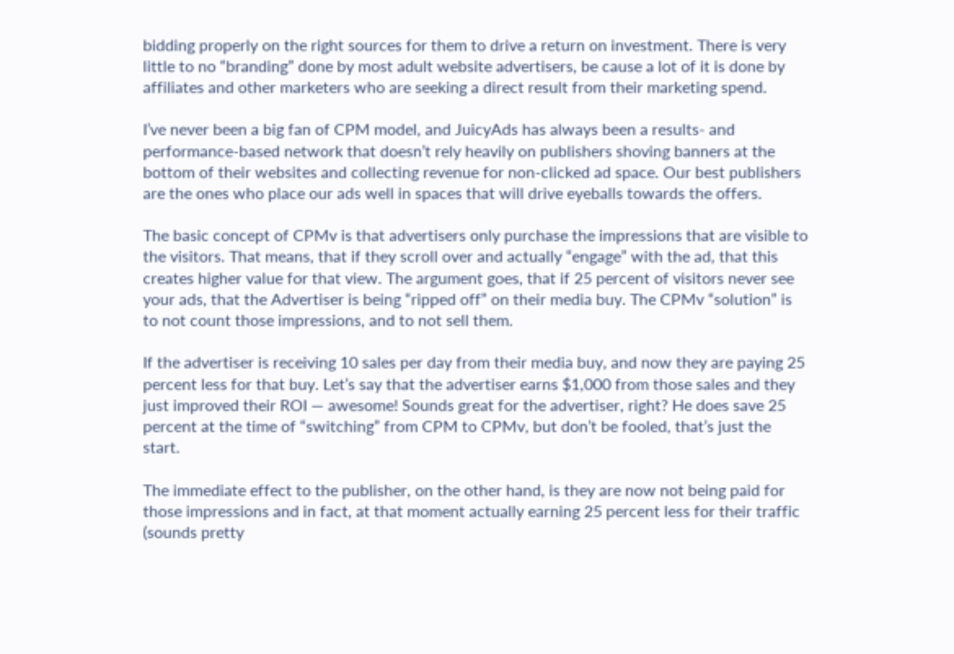bidding properly on the right sources for them to drive a return on investment. There is very little to no “branding” done by most adult website advertisers, be cause a lot of it is done by affiliates and other marketers who are seeking a direct result from their marketing spend.

I’ve never been a big fan of CPM model, and JuicyAds has always been a results- and performance-based network that doesn’t rely heavily on publishers shoving banners at the bottom of their websites and collecting revenue for non-clicked ad space. Our best publishers are the ones who place our ads well in spaces that will drive eyeballs towards the offers.

The basic concept of CPMv is that advertisers only purchase the impressions that are visible to the visitors. That means, that if they scroll over and actually “engage” with the ad, that this creates higher value for that view. The argument goes, that if 25 percent of visitors never see your ads, that the Advertiser is being “ripped off” on their media buy. The CPMv “solution” is to not count those impressions, and to not sell them.

If the advertiser is receiving 10 sales per day from their media buy, and now they are paying 25 percent less for that buy. Let’s say that the advertiser earns $1,000 from those sales and they just improved their ROI — awesome! Sounds great for the advertiser, right? He does save 25 percent at the time of “switching” from CPM to CPMv, but don’t be fooled, that’s just the start.

The immediate effect to the publisher, on the other hand, is they are now not being paid for those impressions and in fact, at that moment actually earning 25 percent less for their traffic (sounds pretty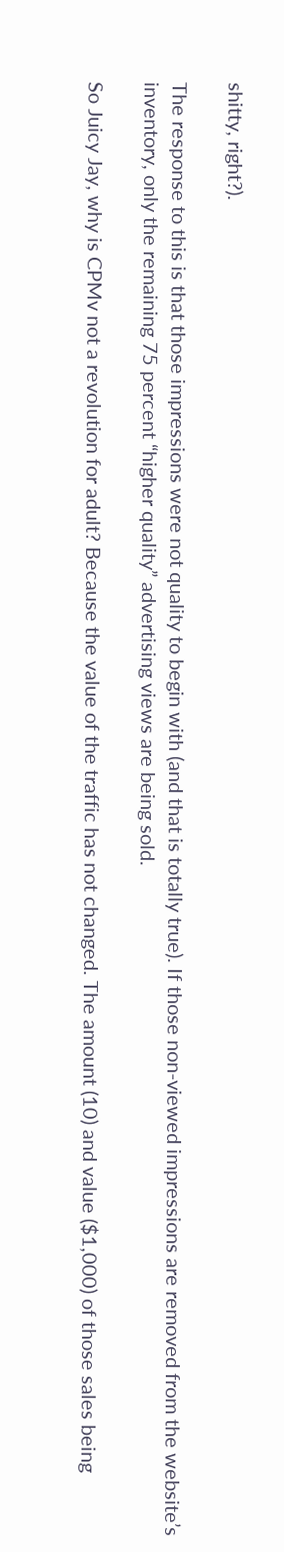shitty, right?).

The response to this is that those impressions were not quality to begin with (and that is totally true). If those non-viewed impressions are removed from the website’s inventory, only the remaining 75 percent “higher quality” advertising views are being sold.

So Juicy Jay, why is CPMv not a revolution for adult? Because the value of the traffic has not changed. The amount (10) and value ($1,000) of those sales being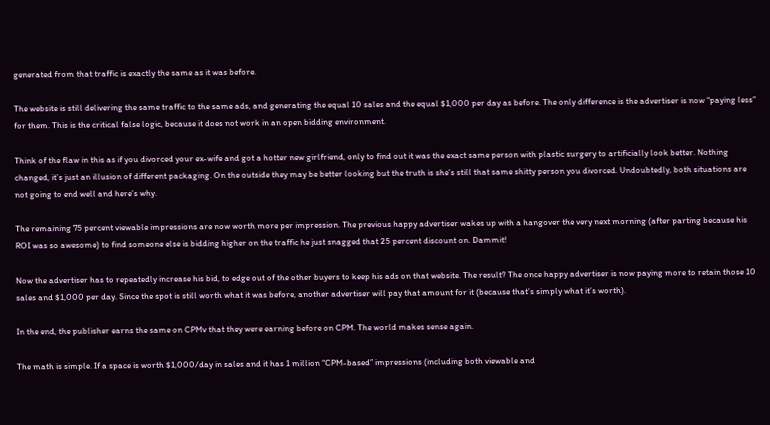generated from that traffic is exactly the same as it was before.

The website is still delivering the same traffic to the same ads, and generating the equal 10 sales and the equal $1,000 per day as before. The only difference is the advertiser is now “paying less” for them. This is the critical false logic, because it does not work in an open bidding environment.

Think of the flaw in this as if you divorced your ex-wife and got a hotter new girlfriend, only to find out it was the exact same person with plastic surgery to artificially look better. Nothing changed, it’s just an illusion of different packaging. On the outside they may be better looking but the truth is she’s still that same shitty person you divorced. Undoubtedly, both situations are not going to end well and here’s why.

The remaining 75 percent viewable impressions are now worth more per impression. The previous happy advertiser wakes up with a hangover the very next morning (after parting because his ROI was so awesome) to find someone else is bidding higher on the traffic he just snagged that 25 percent discount on. Dammit!

Now the advertiser has to repeatedly increase his bid, to edge out of the other buyers to keep his ads on that website. The result? The once happy advertiser is now paying more to retain those 10 sales and $1,000 per day. Since the spot is still worth what it was before, another advertiser will pay that amount for it (because that’s simply what it’s worth).

In the end, the publisher earns the same on CPMv that they were earning before on CPM. The world makes sense again.

The math is simple. If a space is worth $1,000/day in sales and it has 1 million “CPM-based” impressions (including both viewable and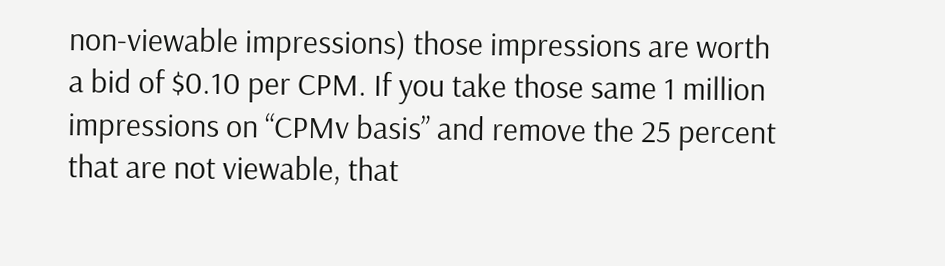non-viewable impressions) those impressions are worth a bid of $0.10 per CPM. If you take those same 1 million impressions on “CPMv basis” and remove the 25 percent that are not viewable, that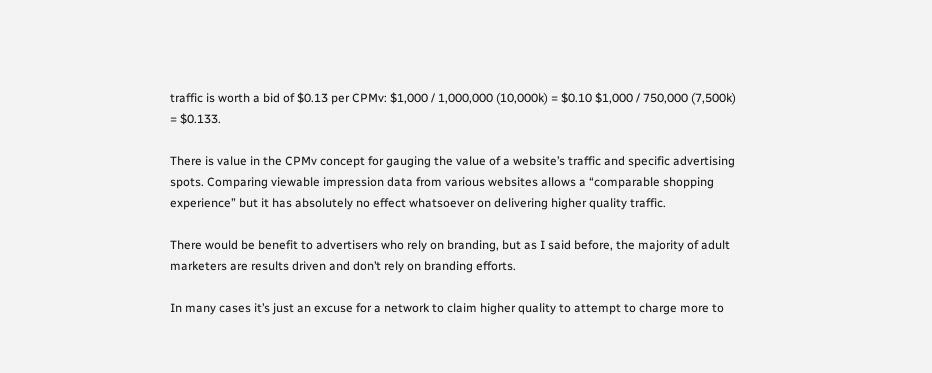traffic is worth a bid of $0.13 per CPMv: $1,000 / 1,000,000 (10,000k) = $0.10 $1,000 / 750,000 (7,500k) = $0.133.

There is value in the CPMv concept for gauging the value of a website’s traffic and specific advertising spots. Comparing viewable impression data from various websites allows a “comparable shopping experience” but it has absolutely no effect whatsoever on delivering higher quality traffic.

There would be benefit to advertisers who rely on branding, but as I said before, the majority of adult marketers are results driven and don’t rely on branding efforts.

In many cases it’s just an excuse for a network to claim higher quality to attempt to charge more to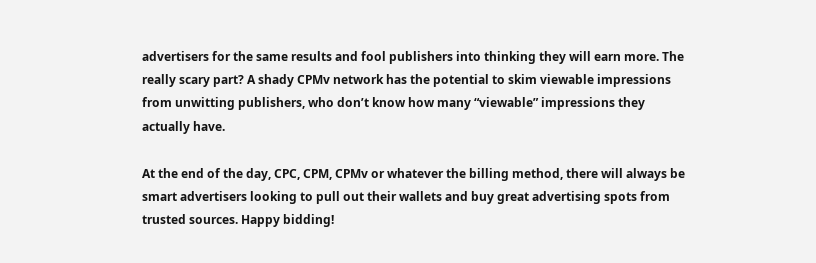advertisers for the same results and fool publishers into thinking they will earn more. The really scary part? A shady CPMv network has the potential to skim viewable impressions from unwitting publishers, who don’t know how many “viewable” impressions they actually have.

At the end of the day, CPC, CPM, CPMv or whatever the billing method, there will always be smart advertisers looking to pull out their wallets and buy great advertising spots from trusted sources. Happy bidding!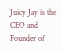Juicy Jay is the CEO and Founder of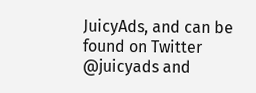JuicyAds, and can be found on Twitter @juicyads and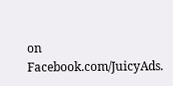on Facebook.com/JuicyAds.